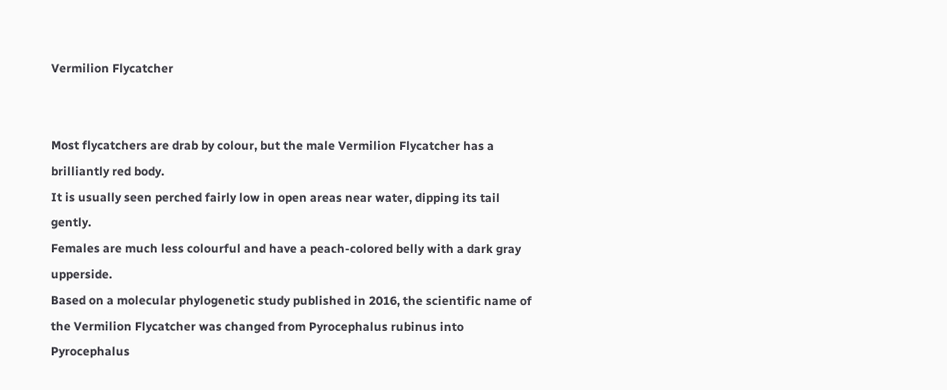Vermilion Flycatcher


Most flycatchers are drab by colour, but the male Vermilion Flycatcher has a brilliantly red body.
It is usually seen perched fairly low in open areas near water, dipping its tail gently.
Females are much less colourful and have a peach-colored belly with a dark gray upperside.
Based on a molecular phylogenetic study published in 2016, the scientific name of the Vermilion Flycatcher was changed from Pyrocephalus rubinus into Pyrocephalus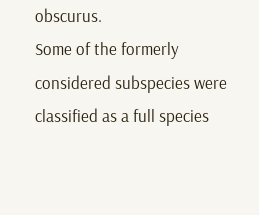obscurus.
Some of the formerly considered subspecies were classified as a full species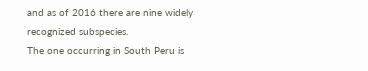and as of 2016 there are nine widely recognized subspecies.
The one occurring in South Peru is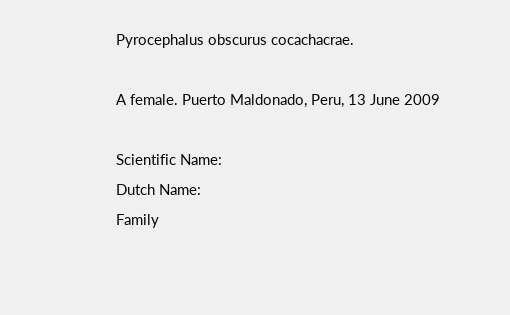Pyrocephalus obscurus cocachacrae.

A female. Puerto Maldonado, Peru, 13 June 2009

Scientific Name:
Dutch Name:
Family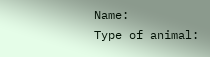Name:
Type of animal: